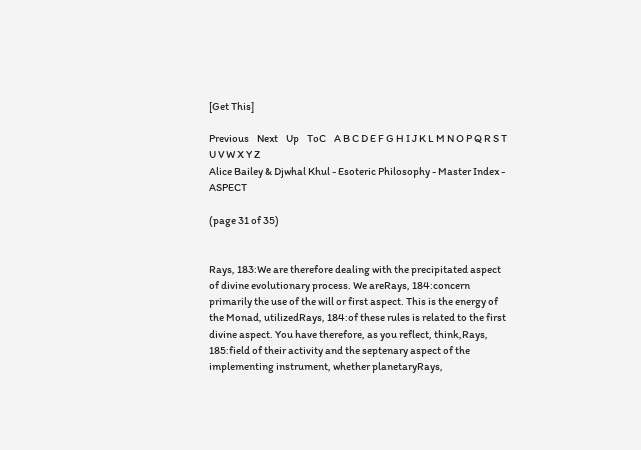[Get This]

Previous    Next    Up    ToC    A B C D E F G H I J K L M N O P Q R S T U V W X Y Z
Alice Bailey & Djwhal Khul - Esoteric Philosophy - Master Index - ASPECT

(page 31 of 35)


Rays, 183:We are therefore dealing with the precipitated aspect of divine evolutionary process. We areRays, 184:concern primarily the use of the will or first aspect. This is the energy of the Monad, utilizedRays, 184:of these rules is related to the first divine aspect. You have therefore, as you reflect, think,Rays, 185:field of their activity and the septenary aspect of the implementing instrument, whether planetaryRays,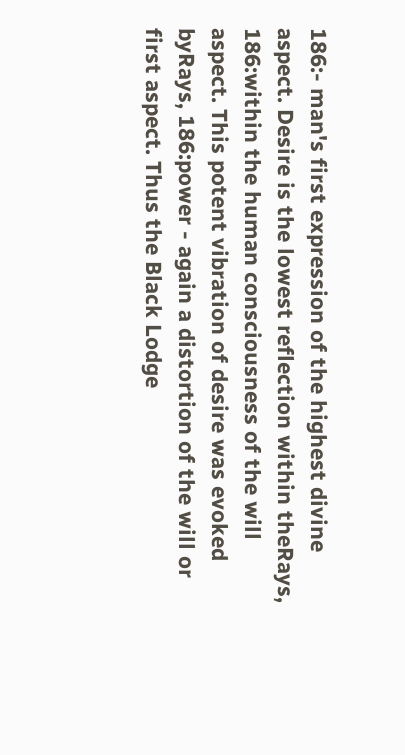186:- man's first expression of the highest divine aspect. Desire is the lowest reflection within theRays, 186:within the human consciousness of the will aspect. This potent vibration of desire was evoked byRays, 186:power - again a distortion of the will or first aspect. Thus the Black Lodge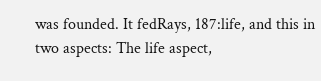was founded. It fedRays, 187:life, and this in two aspects: The life aspect,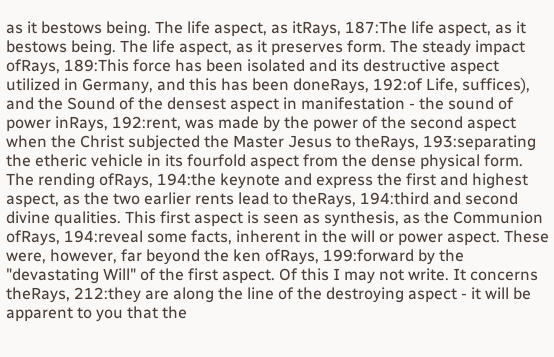as it bestows being. The life aspect, as itRays, 187:The life aspect, as it bestows being. The life aspect, as it preserves form. The steady impact ofRays, 189:This force has been isolated and its destructive aspect utilized in Germany, and this has been doneRays, 192:of Life, suffices), and the Sound of the densest aspect in manifestation - the sound of power inRays, 192:rent, was made by the power of the second aspect when the Christ subjected the Master Jesus to theRays, 193:separating the etheric vehicle in its fourfold aspect from the dense physical form. The rending ofRays, 194:the keynote and express the first and highest aspect, as the two earlier rents lead to theRays, 194:third and second divine qualities. This first aspect is seen as synthesis, as the Communion ofRays, 194:reveal some facts, inherent in the will or power aspect. These were, however, far beyond the ken ofRays, 199:forward by the "devastating Will" of the first aspect. Of this I may not write. It concerns theRays, 212:they are along the line of the destroying aspect - it will be apparent to you that the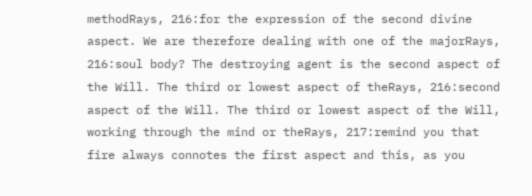methodRays, 216:for the expression of the second divine aspect. We are therefore dealing with one of the majorRays, 216:soul body? The destroying agent is the second aspect of the Will. The third or lowest aspect of theRays, 216:second aspect of the Will. The third or lowest aspect of the Will, working through the mind or theRays, 217:remind you that fire always connotes the first aspect and this, as you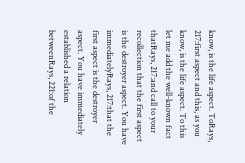know, is the life aspect. ToRays, 217:first aspect and this, as you know, is the life aspect. To this let me add the well-known fact thatRays, 217:and call to your recollection that the first aspect is the destroyer aspect. You have immediatelyRays, 217:that the first aspect is the destroyer aspect. You have immediately established a relation betweenRays, 221:of the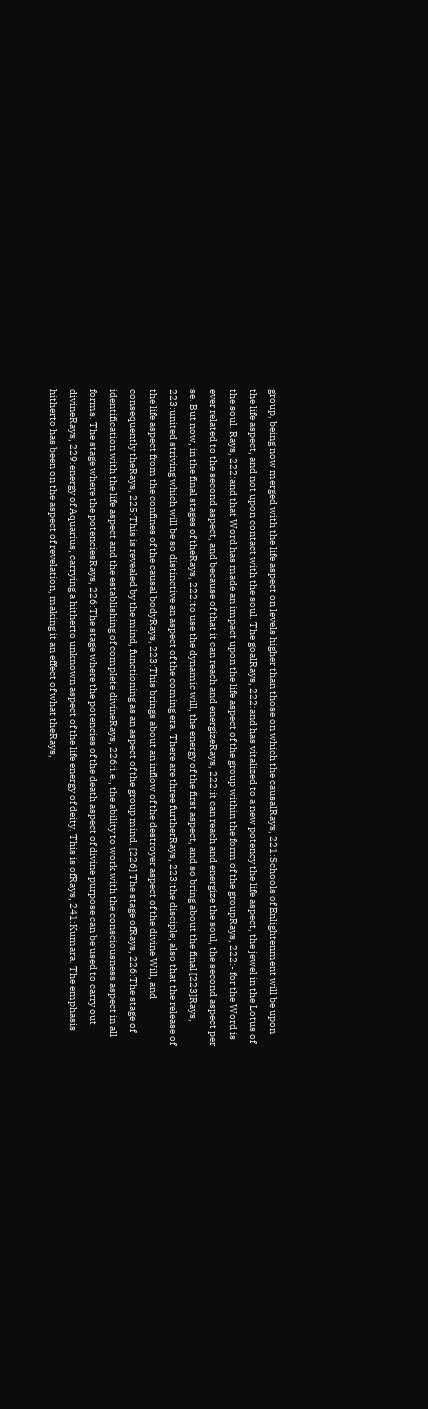group, being now merged with the life aspect on levels higher than those on which the causalRays, 221:Schools of Enlightenment will be upon the life aspect, and not upon contact with the soul. The goalRays, 222:and has vitalized to a new potency the life aspect, the jewel in the Lotus of the soul. Rays, 222:and that Word has made an impact upon the life aspect of the group within the form of the groupRays, 222:- for the Word is ever related to the second aspect, and because of that it can reach and energizeRays, 222:it can reach and energize the soul, the second aspect per se. But now, in the final stages of theRays, 222:to use the dynamic will, the energy of the first aspect, and so bring about the final [223]Rays, 223:united striving which will be so distinctive an aspect of the coming era. There are three furtherRays, 223:the disciple; also that the release of the life aspect from the confines of the causal bodyRays, 223:This brings about an inflow of the destroyer aspect of the divine Will, and consequently theRays, 225:This is revealed by the mind, functioning as an aspect of the group mind. [226] The stage ofRays, 226:The stage of identification with the life aspect and the establishing of complete divineRays, 226:i.e., the ability to work with the consciousness aspect in all forms. The stage where the potenciesRays, 226:The stage where the potencies of the death aspect of divine purpose can be used to carry out divineRays, 229:energy of Aquarius, carrying a hitherto unknown aspect of the life energy of deity. This is ofRays, 241:Kumara. The emphasis hitherto has been on the aspect of revelation, making it an effect of what theRays,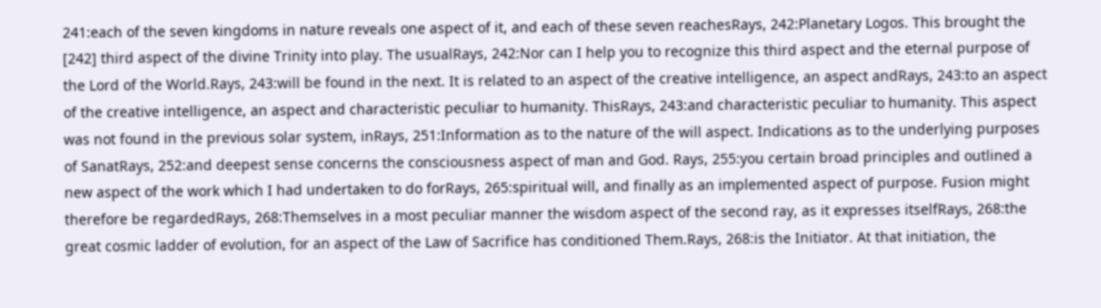241:each of the seven kingdoms in nature reveals one aspect of it, and each of these seven reachesRays, 242:Planetary Logos. This brought the [242] third aspect of the divine Trinity into play. The usualRays, 242:Nor can I help you to recognize this third aspect and the eternal purpose of the Lord of the World.Rays, 243:will be found in the next. It is related to an aspect of the creative intelligence, an aspect andRays, 243:to an aspect of the creative intelligence, an aspect and characteristic peculiar to humanity. ThisRays, 243:and characteristic peculiar to humanity. This aspect was not found in the previous solar system, inRays, 251:Information as to the nature of the will aspect. Indications as to the underlying purposes of SanatRays, 252:and deepest sense concerns the consciousness aspect of man and God. Rays, 255:you certain broad principles and outlined a new aspect of the work which I had undertaken to do forRays, 265:spiritual will, and finally as an implemented aspect of purpose. Fusion might therefore be regardedRays, 268:Themselves in a most peculiar manner the wisdom aspect of the second ray, as it expresses itselfRays, 268:the great cosmic ladder of evolution, for an aspect of the Law of Sacrifice has conditioned Them.Rays, 268:is the Initiator. At that initiation, the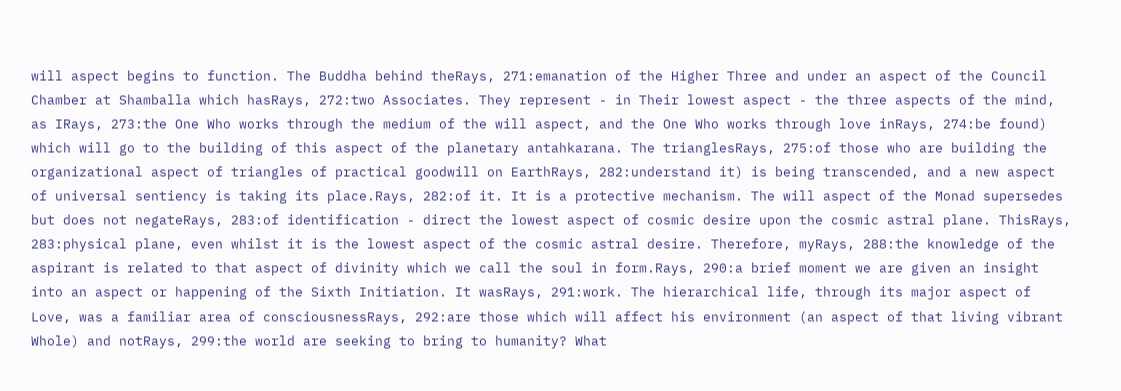will aspect begins to function. The Buddha behind theRays, 271:emanation of the Higher Three and under an aspect of the Council Chamber at Shamballa which hasRays, 272:two Associates. They represent - in Their lowest aspect - the three aspects of the mind, as IRays, 273:the One Who works through the medium of the will aspect, and the One Who works through love inRays, 274:be found) which will go to the building of this aspect of the planetary antahkarana. The trianglesRays, 275:of those who are building the organizational aspect of triangles of practical goodwill on EarthRays, 282:understand it) is being transcended, and a new aspect of universal sentiency is taking its place.Rays, 282:of it. It is a protective mechanism. The will aspect of the Monad supersedes but does not negateRays, 283:of identification - direct the lowest aspect of cosmic desire upon the cosmic astral plane. ThisRays, 283:physical plane, even whilst it is the lowest aspect of the cosmic astral desire. Therefore, myRays, 288:the knowledge of the aspirant is related to that aspect of divinity which we call the soul in form.Rays, 290:a brief moment we are given an insight into an aspect or happening of the Sixth Initiation. It wasRays, 291:work. The hierarchical life, through its major aspect of Love, was a familiar area of consciousnessRays, 292:are those which will affect his environment (an aspect of that living vibrant Whole) and notRays, 299:the world are seeking to bring to humanity? What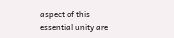aspect of this essential unity are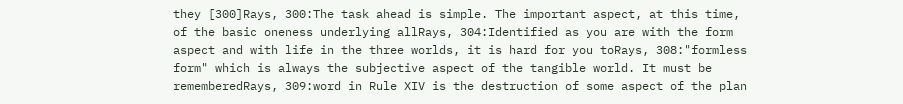they [300]Rays, 300:The task ahead is simple. The important aspect, at this time, of the basic oneness underlying allRays, 304:Identified as you are with the form aspect and with life in the three worlds, it is hard for you toRays, 308:"formless form" which is always the subjective aspect of the tangible world. It must be rememberedRays, 309:word in Rule XIV is the destruction of some aspect of the plan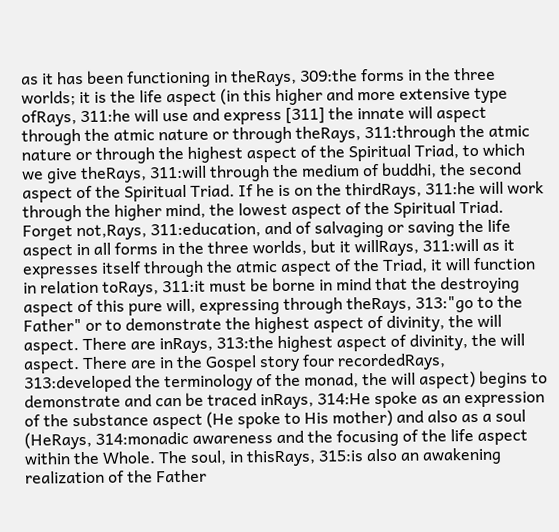as it has been functioning in theRays, 309:the forms in the three worlds; it is the life aspect (in this higher and more extensive type ofRays, 311:he will use and express [311] the innate will aspect through the atmic nature or through theRays, 311:through the atmic nature or through the highest aspect of the Spiritual Triad, to which we give theRays, 311:will through the medium of buddhi, the second aspect of the Spiritual Triad. If he is on the thirdRays, 311:he will work through the higher mind, the lowest aspect of the Spiritual Triad. Forget not,Rays, 311:education, and of salvaging or saving the life aspect in all forms in the three worlds, but it willRays, 311:will as it expresses itself through the atmic aspect of the Triad, it will function in relation toRays, 311:it must be borne in mind that the destroying aspect of this pure will, expressing through theRays, 313:"go to the Father" or to demonstrate the highest aspect of divinity, the will aspect. There are inRays, 313:the highest aspect of divinity, the will aspect. There are in the Gospel story four recordedRays, 313:developed the terminology of the monad, the will aspect) begins to demonstrate and can be traced inRays, 314:He spoke as an expression of the substance aspect (He spoke to His mother) and also as a soul (HeRays, 314:monadic awareness and the focusing of the life aspect within the Whole. The soul, in thisRays, 315:is also an awakening realization of the Father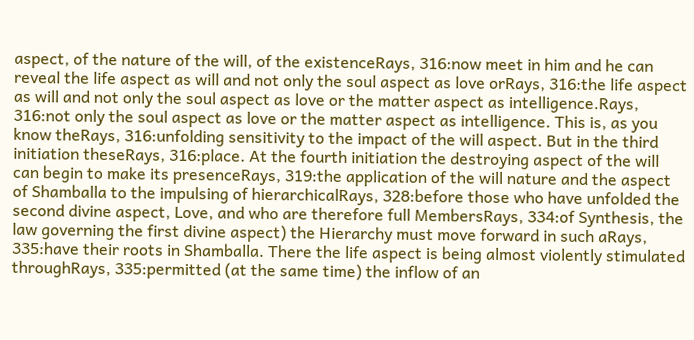aspect, of the nature of the will, of the existenceRays, 316:now meet in him and he can reveal the life aspect as will and not only the soul aspect as love orRays, 316:the life aspect as will and not only the soul aspect as love or the matter aspect as intelligence.Rays, 316:not only the soul aspect as love or the matter aspect as intelligence. This is, as you know theRays, 316:unfolding sensitivity to the impact of the will aspect. But in the third initiation theseRays, 316:place. At the fourth initiation the destroying aspect of the will can begin to make its presenceRays, 319:the application of the will nature and the aspect of Shamballa to the impulsing of hierarchicalRays, 328:before those who have unfolded the second divine aspect, Love, and who are therefore full MembersRays, 334:of Synthesis, the law governing the first divine aspect) the Hierarchy must move forward in such aRays, 335:have their roots in Shamballa. There the life aspect is being almost violently stimulated throughRays, 335:permitted (at the same time) the inflow of an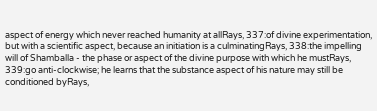aspect of energy which never reached humanity at allRays, 337:of divine experimentation, but with a scientific aspect, because an initiation is a culminatingRays, 338:the impelling will of Shamballa - the phase or aspect of the divine purpose with which he mustRays, 339:go anti-clockwise; he learns that the substance aspect of his nature may still be conditioned byRays,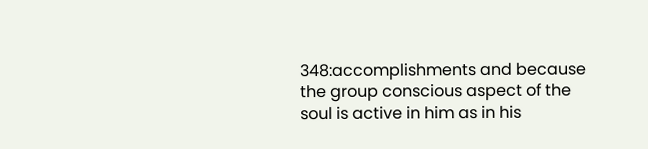348:accomplishments and because the group conscious aspect of the soul is active in him as in his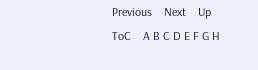Previous    Next    Up    ToC    A B C D E F G H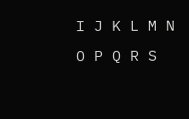I J K L M N O P Q R S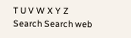T U V W X Y Z
Search Search web